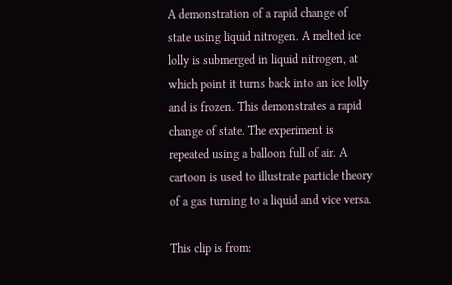A demonstration of a rapid change of state using liquid nitrogen. A melted ice lolly is submerged in liquid nitrogen, at which point it turns back into an ice lolly and is frozen. This demonstrates a rapid change of state. The experiment is repeated using a balloon full of air. A cartoon is used to illustrate particle theory of a gas turning to a liquid and vice versa.

This clip is from: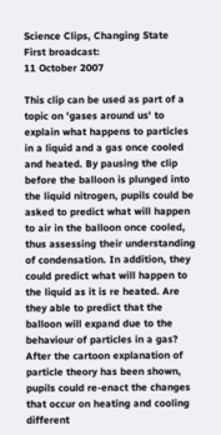Science Clips, Changing State
First broadcast:
11 October 2007

This clip can be used as part of a topic on 'gases around us' to explain what happens to particles in a liquid and a gas once cooled and heated. By pausing the clip before the balloon is plunged into the liquid nitrogen, pupils could be asked to predict what will happen to air in the balloon once cooled, thus assessing their understanding of condensation. In addition, they could predict what will happen to the liquid as it is re heated. Are they able to predict that the balloon will expand due to the behaviour of particles in a gas? After the cartoon explanation of particle theory has been shown, pupils could re-enact the changes that occur on heating and cooling different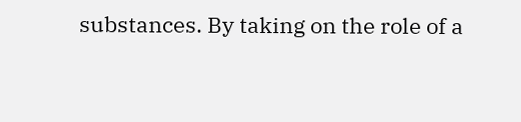substances. By taking on the role of a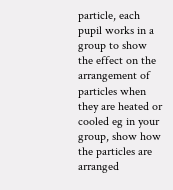particle, each pupil works in a group to show the effect on the arrangement of particles when they are heated or cooled eg in your group, show how the particles are arranged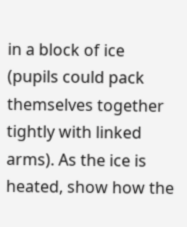in a block of ice (pupils could pack themselves together tightly with linked arms). As the ice is heated, show how the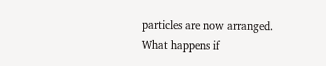particles are now arranged. What happens if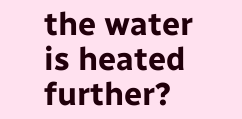the water is heated further?